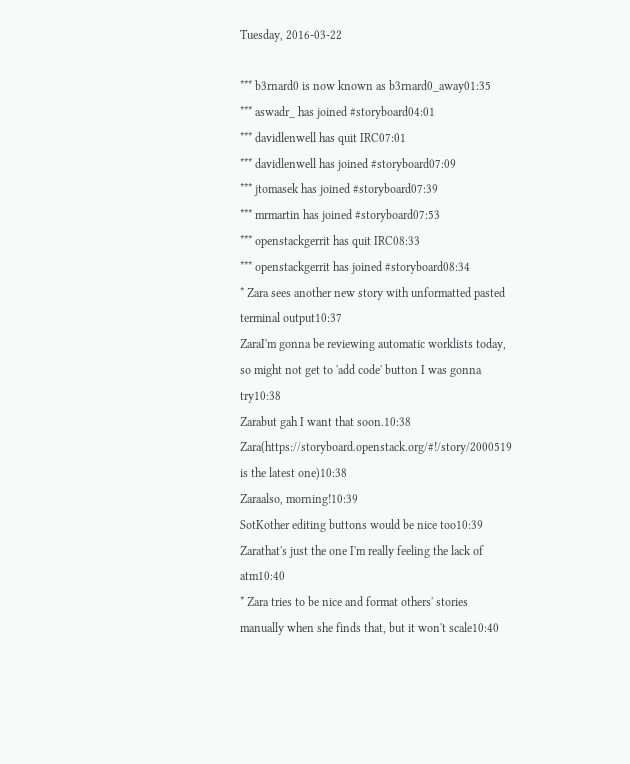Tuesday, 2016-03-22

*** b3rnard0 is now known as b3rnard0_away01:35
*** aswadr_ has joined #storyboard04:01
*** davidlenwell has quit IRC07:01
*** davidlenwell has joined #storyboard07:09
*** jtomasek has joined #storyboard07:39
*** mrmartin has joined #storyboard07:53
*** openstackgerrit has quit IRC08:33
*** openstackgerrit has joined #storyboard08:34
* Zara sees another new story with unformatted pasted terminal output10:37
ZaraI'm gonna be reviewing automatic worklists today, so might not get to 'add code' button I was gonna try10:38
Zarabut gah I want that soon.10:38
Zara(https://storyboard.openstack.org/#!/story/2000519 is the latest one)10:38
Zaraalso, morning!10:39
SotKother editing buttons would be nice too10:39
Zarathat's just the one I'm really feeling the lack of atm10:40
* Zara tries to be nice and format others' stories manually when she finds that, but it won't scale10:40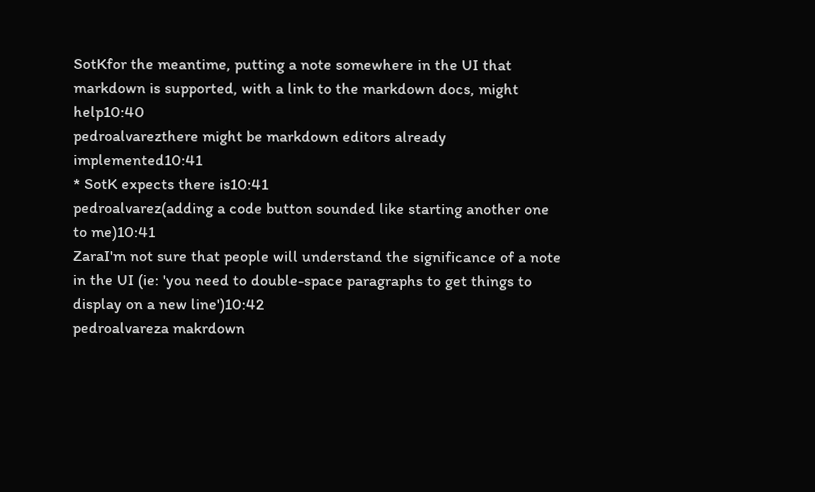SotKfor the meantime, putting a note somewhere in the UI that markdown is supported, with a link to the markdown docs, might help10:40
pedroalvarezthere might be markdown editors already implemented10:41
* SotK expects there is10:41
pedroalvarez(adding a code button sounded like starting another one to me)10:41
ZaraI'm not sure that people will understand the significance of a note in the UI (ie: 'you need to double-space paragraphs to get things to display on a new line')10:42
pedroalvareza makrdown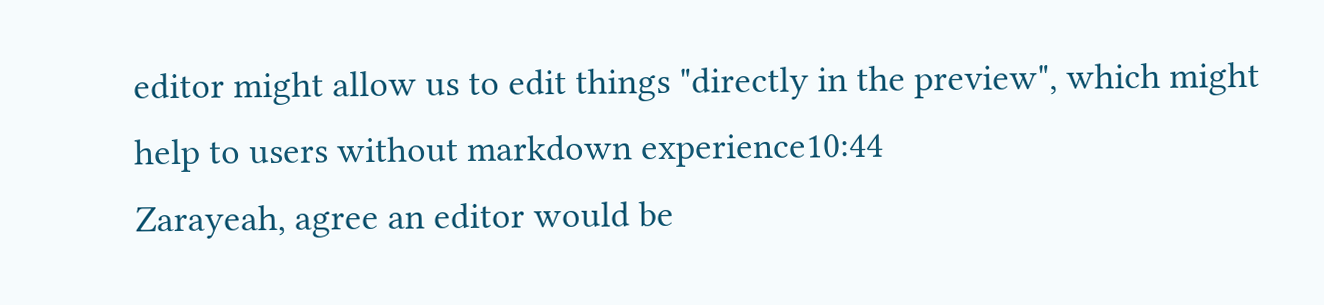editor might allow us to edit things "directly in the preview", which might help to users without markdown experience10:44
Zarayeah, agree an editor would be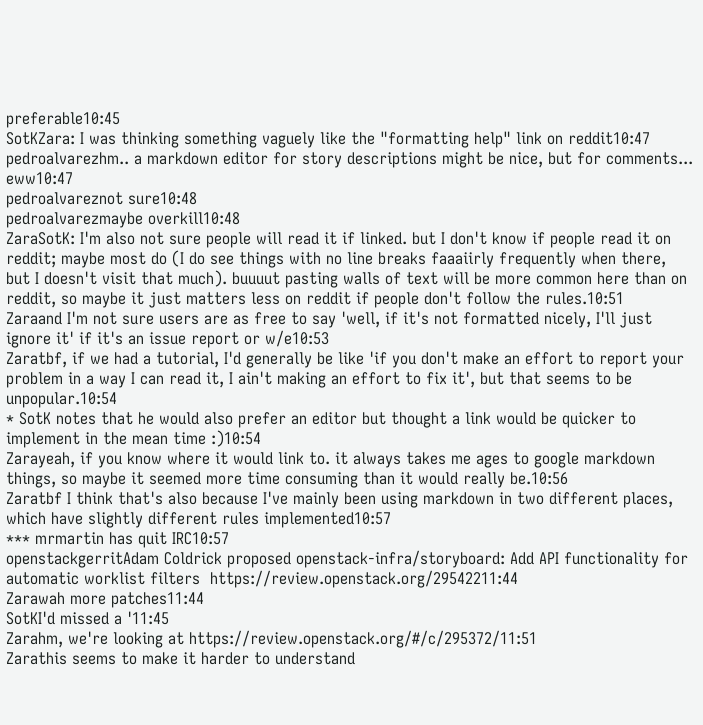preferable10:45
SotKZara: I was thinking something vaguely like the "formatting help" link on reddit10:47
pedroalvarezhm.. a markdown editor for story descriptions might be nice, but for comments... eww10:47
pedroalvareznot sure10:48
pedroalvarezmaybe overkill10:48
ZaraSotK: I'm also not sure people will read it if linked. but I don't know if people read it on reddit; maybe most do (I do see things with no line breaks faaaiirly frequently when there, but I doesn't visit that much). buuuut pasting walls of text will be more common here than on reddit, so maybe it just matters less on reddit if people don't follow the rules.10:51
Zaraand I'm not sure users are as free to say 'well, if it's not formatted nicely, I'll just ignore it' if it's an issue report or w/e10:53
Zaratbf, if we had a tutorial, I'd generally be like 'if you don't make an effort to report your problem in a way I can read it, I ain't making an effort to fix it', but that seems to be unpopular.10:54
* SotK notes that he would also prefer an editor but thought a link would be quicker to implement in the mean time :)10:54
Zarayeah, if you know where it would link to. it always takes me ages to google markdown things, so maybe it seemed more time consuming than it would really be.10:56
Zaratbf I think that's also because I've mainly been using markdown in two different places, which have slightly different rules implemented10:57
*** mrmartin has quit IRC10:57
openstackgerritAdam Coldrick proposed openstack-infra/storyboard: Add API functionality for automatic worklist filters  https://review.openstack.org/29542211:44
Zarawah more patches11:44
SotKI'd missed a '11:45
Zarahm, we're looking at https://review.openstack.org/#/c/295372/11:51
Zarathis seems to make it harder to understand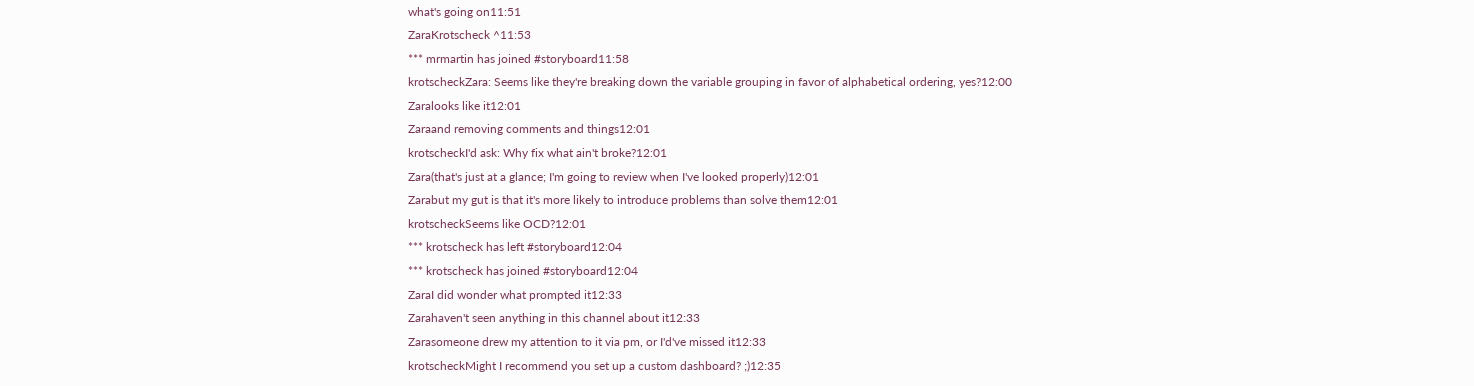what's going on11:51
ZaraKrotscheck ^11:53
*** mrmartin has joined #storyboard11:58
krotscheckZara: Seems like they're breaking down the variable grouping in favor of alphabetical ordering, yes?12:00
Zaralooks like it12:01
Zaraand removing comments and things12:01
krotscheckI'd ask: Why fix what ain't broke?12:01
Zara(that's just at a glance; I'm going to review when I've looked properly)12:01
Zarabut my gut is that it's more likely to introduce problems than solve them12:01
krotscheckSeems like OCD?12:01
*** krotscheck has left #storyboard12:04
*** krotscheck has joined #storyboard12:04
ZaraI did wonder what prompted it12:33
Zarahaven't seen anything in this channel about it12:33
Zarasomeone drew my attention to it via pm, or I'd've missed it12:33
krotscheckMight I recommend you set up a custom dashboard? ;)12:35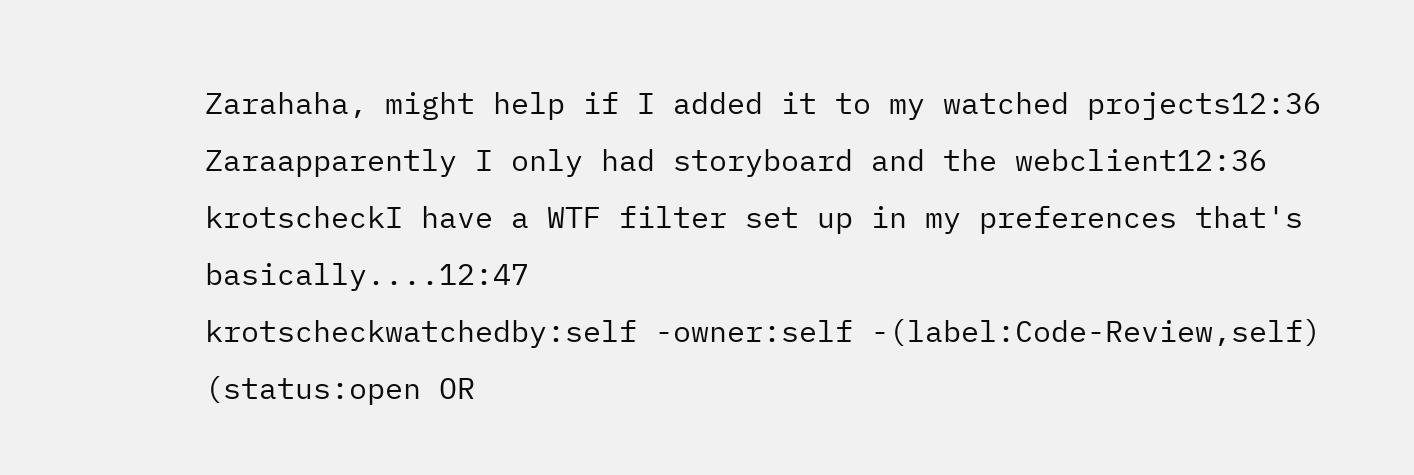Zarahaha, might help if I added it to my watched projects12:36
Zaraapparently I only had storyboard and the webclient12:36
krotscheckI have a WTF filter set up in my preferences that's basically....12:47
krotscheckwatchedby:self -owner:self -(label:Code-Review,self) (status:open OR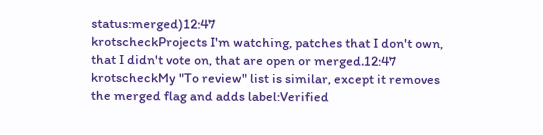status:merged)12:47
krotscheckProjects I'm watching, patches that I don't own, that I didn't vote on, that are open or merged.12:47
krotscheckMy "To review" list is similar, except it removes the merged flag and adds label:Verified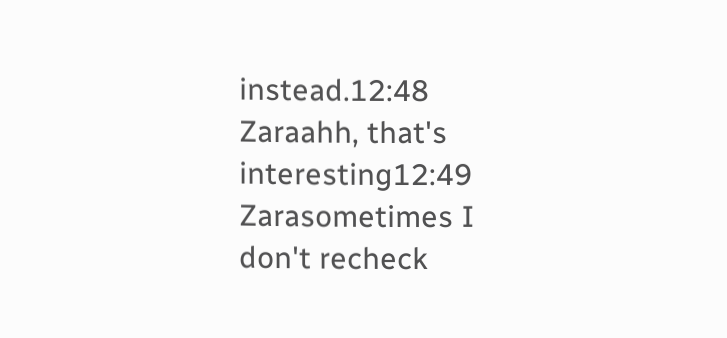instead.12:48
Zaraahh, that's interesting12:49
Zarasometimes I don't recheck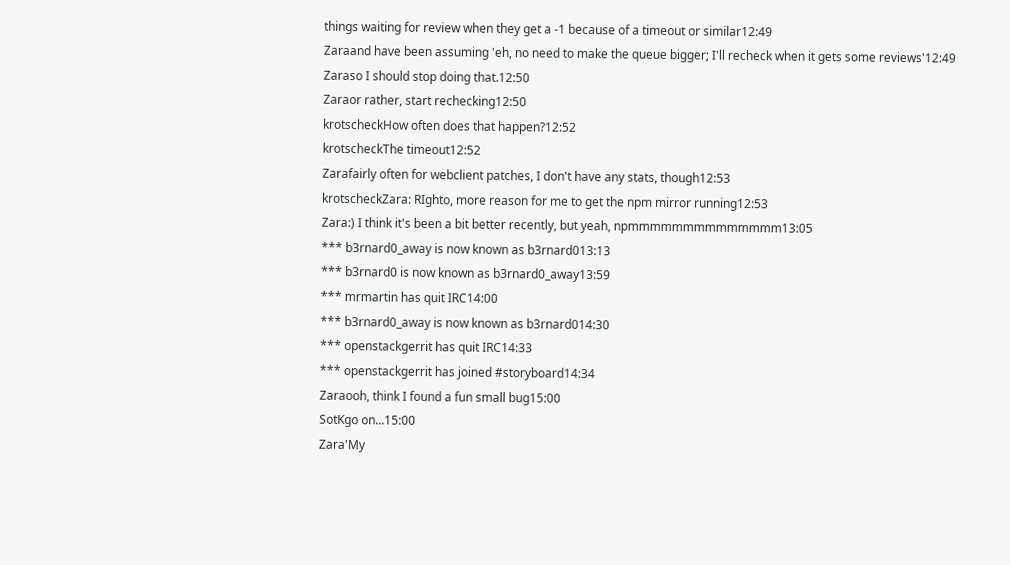things waiting for review when they get a -1 because of a timeout or similar12:49
Zaraand have been assuming 'eh, no need to make the queue bigger; I'll recheck when it gets some reviews'12:49
Zaraso I should stop doing that.12:50
Zaraor rather, start rechecking12:50
krotscheckHow often does that happen?12:52
krotscheckThe timeout12:52
Zarafairly often for webclient patches, I don't have any stats, though12:53
krotscheckZara: RIghto, more reason for me to get the npm mirror running12:53
Zara:) I think it's been a bit better recently, but yeah, npmmmmmmmmmmmmmm13:05
*** b3rnard0_away is now known as b3rnard013:13
*** b3rnard0 is now known as b3rnard0_away13:59
*** mrmartin has quit IRC14:00
*** b3rnard0_away is now known as b3rnard014:30
*** openstackgerrit has quit IRC14:33
*** openstackgerrit has joined #storyboard14:34
Zaraooh, think I found a fun small bug15:00
SotKgo on...15:00
Zara'My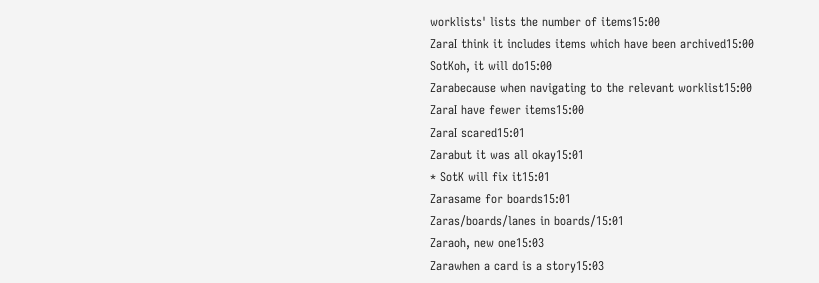worklists' lists the number of items15:00
ZaraI think it includes items which have been archived15:00
SotKoh, it will do15:00
Zarabecause when navigating to the relevant worklist15:00
ZaraI have fewer items15:00
ZaraI scared15:01
Zarabut it was all okay15:01
* SotK will fix it15:01
Zarasame for boards15:01
Zaras/boards/lanes in boards/15:01
Zaraoh, new one15:03
Zarawhen a card is a story15:03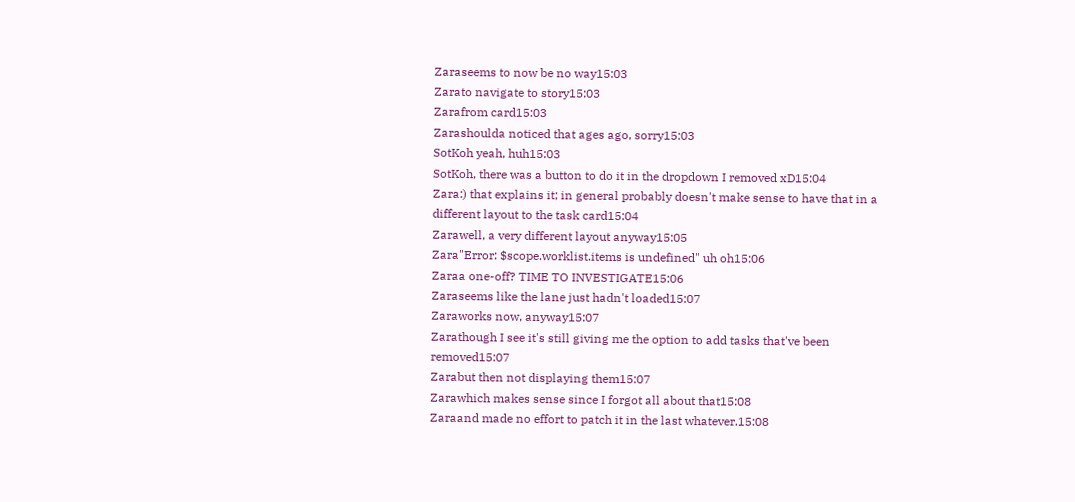Zaraseems to now be no way15:03
Zarato navigate to story15:03
Zarafrom card15:03
Zarashoulda noticed that ages ago, sorry15:03
SotKoh yeah, huh15:03
SotKoh, there was a button to do it in the dropdown I removed xD15:04
Zara:) that explains it; in general probably doesn't make sense to have that in a different layout to the task card15:04
Zarawell, a very different layout anyway15:05
Zara"Error: $scope.worklist.items is undefined" uh oh15:06
Zaraa one-off? TIME TO INVESTIGATE15:06
Zaraseems like the lane just hadn't loaded15:07
Zaraworks now, anyway15:07
Zarathough I see it's still giving me the option to add tasks that've been removed15:07
Zarabut then not displaying them15:07
Zarawhich makes sense since I forgot all about that15:08
Zaraand made no effort to patch it in the last whatever.15:08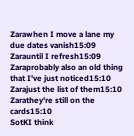Zarawhen I move a lane my due dates vanish15:09
Zarauntil I refresh15:09
Zaraprobably also an old thing that I've just noticed15:10
Zarajust the list of them15:10
Zarathey're still on the cards15:10
SotKI think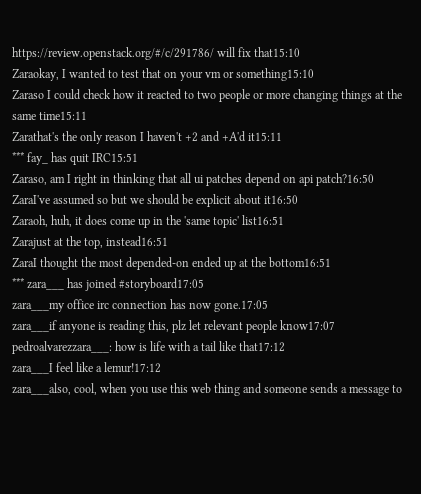https://review.openstack.org/#/c/291786/ will fix that15:10
Zaraokay, I wanted to test that on your vm or something15:10
Zaraso I could check how it reacted to two people or more changing things at the same time15:11
Zarathat's the only reason I haven't +2 and +A'd it15:11
*** fay_ has quit IRC15:51
Zaraso, am I right in thinking that all ui patches depend on api patch?16:50
ZaraI've assumed so but we should be explicit about it16:50
Zaraoh, huh, it does come up in the 'same topic' list16:51
Zarajust at the top, instead16:51
ZaraI thought the most depended-on ended up at the bottom16:51
*** zara___ has joined #storyboard17:05
zara___my office irc connection has now gone.17:05
zara___if anyone is reading this, plz let relevant people know17:07
pedroalvarezzara___: how is life with a tail like that17:12
zara___I feel like a lemur!17:12
zara___also, cool, when you use this web thing and someone sends a message to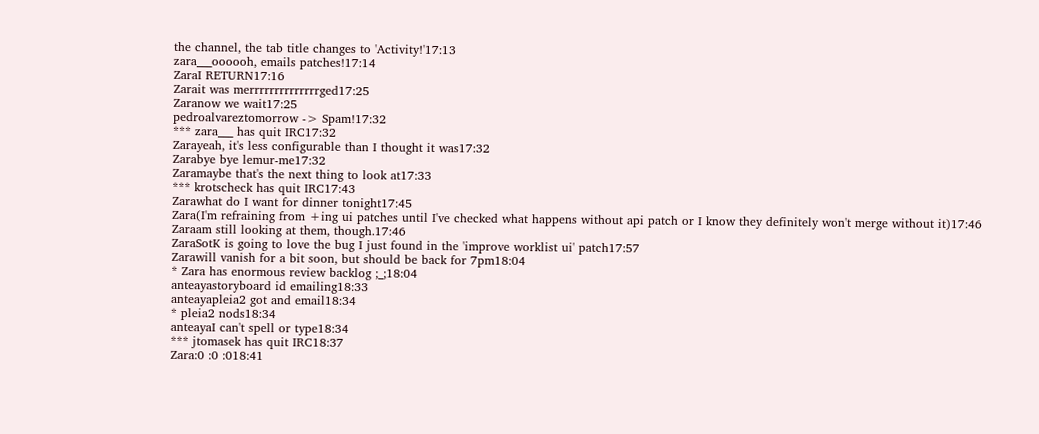the channel, the tab title changes to 'Activity!'17:13
zara___oooooh, emails patches!17:14
ZaraI RETURN17:16
Zarait was merrrrrrrrrrrrrrged17:25
Zaranow we wait17:25
pedroalvareztomorrow -> Spam!17:32
*** zara___ has quit IRC17:32
Zarayeah, it's less configurable than I thought it was17:32
Zarabye bye lemur-me17:32
Zaramaybe that's the next thing to look at17:33
*** krotscheck has quit IRC17:43
Zarawhat do I want for dinner tonight17:45
Zara(I'm refraining from +ing ui patches until I've checked what happens without api patch or I know they definitely won't merge without it)17:46
Zaraam still looking at them, though.17:46
ZaraSotK is going to love the bug I just found in the 'improve worklist ui' patch17:57
Zarawill vanish for a bit soon, but should be back for 7pm18:04
* Zara has enormous review backlog ;_;18:04
anteayastoryboard id emailing18:33
anteayapleia2 got and email18:34
* pleia2 nods18:34
anteayaI can't spell or type18:34
*** jtomasek has quit IRC18:37
Zara:0 :0 :018:41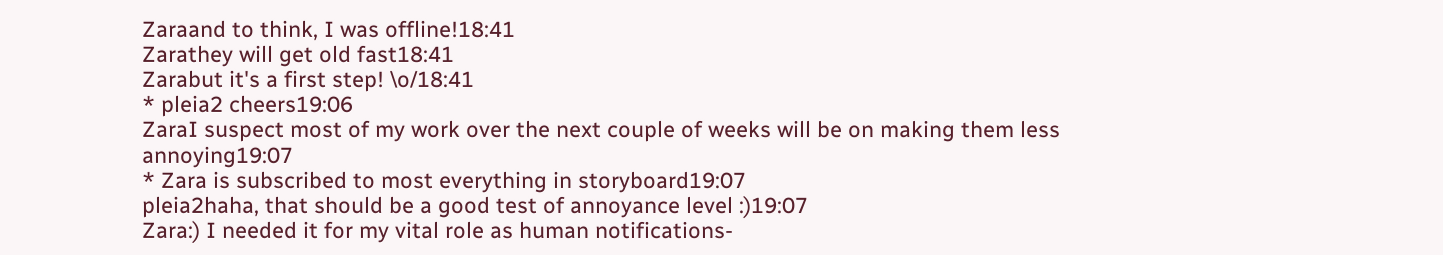Zaraand to think, I was offline!18:41
Zarathey will get old fast18:41
Zarabut it's a first step! \o/18:41
* pleia2 cheers19:06
ZaraI suspect most of my work over the next couple of weeks will be on making them less annoying19:07
* Zara is subscribed to most everything in storyboard19:07
pleia2haha, that should be a good test of annoyance level :)19:07
Zara:) I needed it for my vital role as human notifications-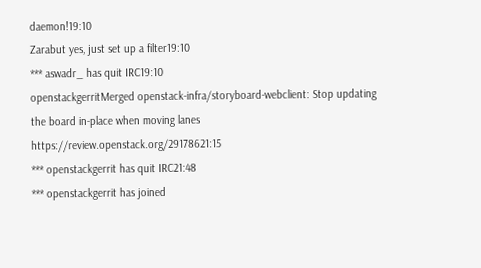daemon!19:10
Zarabut yes, just set up a filter19:10
*** aswadr_ has quit IRC19:10
openstackgerritMerged openstack-infra/storyboard-webclient: Stop updating the board in-place when moving lanes  https://review.openstack.org/29178621:15
*** openstackgerrit has quit IRC21:48
*** openstackgerrit has joined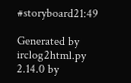#storyboard21:49

Generated by irclog2html.py 2.14.0 by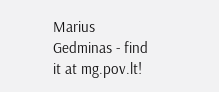Marius Gedminas - find it at mg.pov.lt!